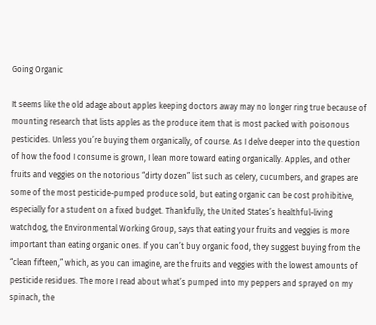Going Organic

It seems like the old adage about apples keeping doctors away may no longer ring true because of mounting research that lists apples as the produce item that is most packed with poisonous pesticides. Unless you’re buying them organically, of course. As I delve deeper into the question of how the food I consume is grown, I lean more toward eating organically. Apples, and other fruits and veggies on the notorious “dirty dozen” list such as celery, cucumbers, and grapes are some of the most pesticide-pumped produce sold, but eating organic can be cost prohibitive, especially for a student on a fixed budget. Thankfully, the United States’s healthful-living watchdog, the Environmental Working Group, says that eating your fruits and veggies is more important than eating organic ones. If you can’t buy organic food, they suggest buying from the “clean fifteen,” which, as you can imagine, are the fruits and veggies with the lowest amounts of pesticide residues. The more I read about what’s pumped into my peppers and sprayed on my spinach, the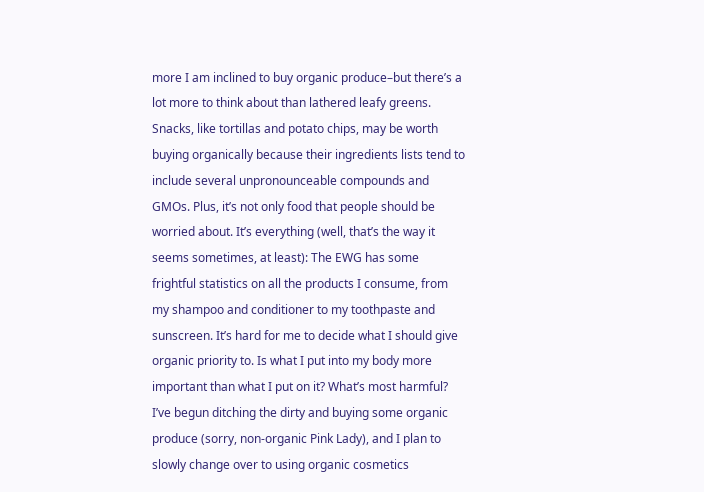more I am inclined to buy organic produce–but there’s a lot more to think about than lathered leafy greens. Snacks, like tortillas and potato chips, may be worth buying organically because their ingredients lists tend to include several unpronounceable compounds and GMOs. Plus, it’s not only food that people should be worried about. It’s everything (well, that’s the way it seems sometimes, at least): The EWG has some frightful statistics on all the products I consume, from my shampoo and conditioner to my toothpaste and sunscreen. It’s hard for me to decide what I should give organic priority to. Is what I put into my body more important than what I put on it? What’s most harmful? I’ve begun ditching the dirty and buying some organic produce (sorry, non-organic Pink Lady), and I plan to slowly change over to using organic cosmetics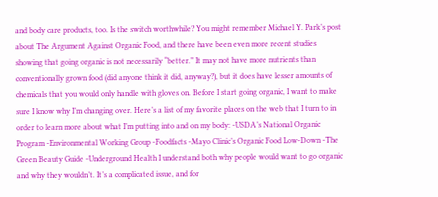and body care products, too. Is the switch worthwhile? You might remember Michael Y. Park’s post about The Argument Against Organic Food, and there have been even more recent studies showing that going organic is not necessarily “better.” It may not have more nutrients than conventionally grown food (did anyone think it did, anyway?), but it does have lesser amounts of chemicals that you would only handle with gloves on. Before I start going organic, I want to make sure I know why I’m changing over. Here’s a list of my favorite places on the web that I turn to in order to learn more about what I’m putting into and on my body: -USDA’s National Organic Program -Environmental Working Group -Foodfacts -Mayo Clinic’s Organic Food Low-Down -The Green Beauty Guide -Underground Health I understand both why people would want to go organic and why they wouldn’t. It’s a complicated issue, and for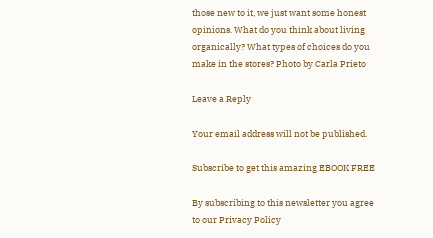those new to it, we just want some honest opinions. What do you think about living organically? What types of choices do you make in the stores? Photo by Carla Prieto

Leave a Reply

Your email address will not be published.

Subscribe to get this amazing EBOOK FREE

By subscribing to this newsletter you agree to our Privacy Policy